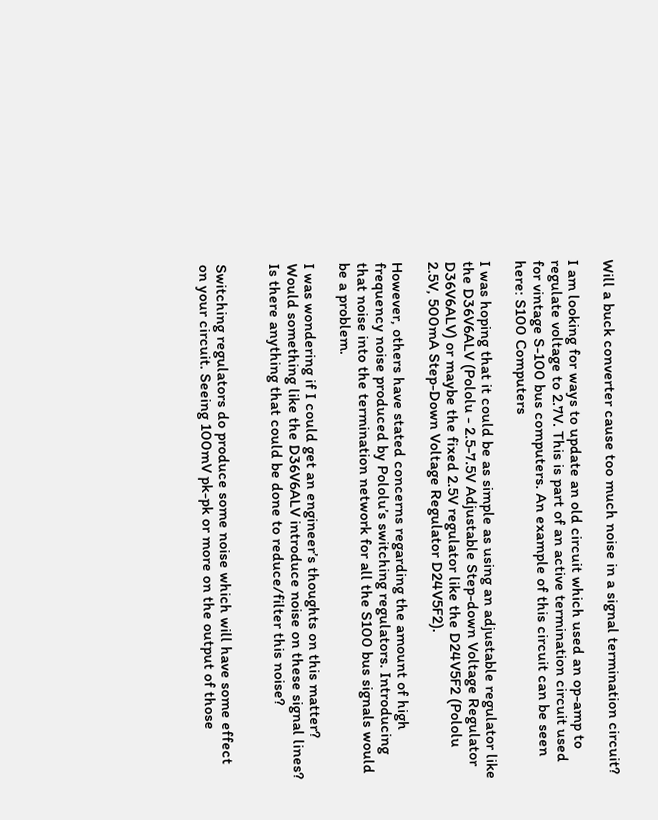Will a buck converter cause too much noise in a signal termination circuit?

I am looking for ways to update an old circuit which used an op-amp to regulate voltage to 2.7V. This is part of an active termination circuit used for vintage S-100 bus computers. An example of this circuit can be seen here: S100 Computers

I was hoping that it could be as simple as using an adjustable regulator like the D36V6ALV (Pololu - 2.5-7.5V Adjustable Step-down Voltage Regulator D36V6ALV) or maybe the fixed 2.5V regulator like the D24V5F2 (Pololu 2.5V, 500mA Step-Down Voltage Regulator D24V5F2).

However, others have stated concerns regarding the amount of high frequency noise produced by Pololu’s switching regulators. Introducing that noise into the termination network for all the S100 bus signals would be a problem.

I was wondering if I could get an engineer’s thoughts on this matter? Would something like the D36V6ALV introduce noise on these signal lines? Is there anything that could be done to reduce/filter this noise?


Switching regulators do produce some noise which will have some effect on your circuit. Seeing 100mV pk-pk or more on the output of those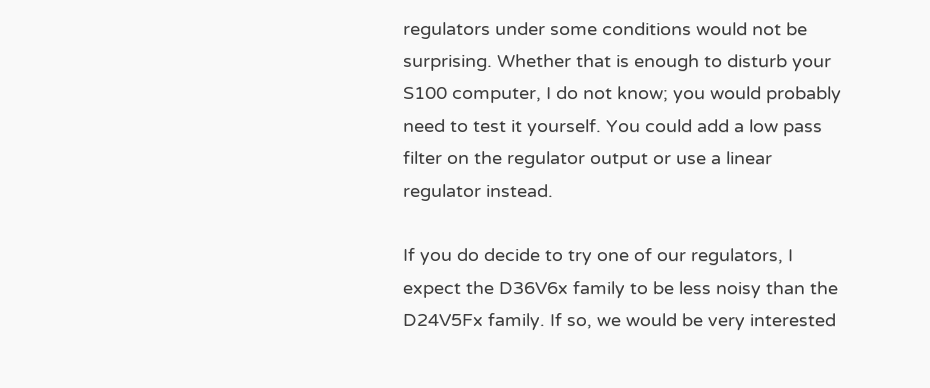regulators under some conditions would not be surprising. Whether that is enough to disturb your S100 computer, I do not know; you would probably need to test it yourself. You could add a low pass filter on the regulator output or use a linear regulator instead.

If you do decide to try one of our regulators, I expect the D36V6x family to be less noisy than the D24V5Fx family. If so, we would be very interested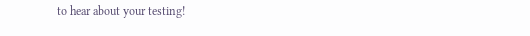to hear about your testing!